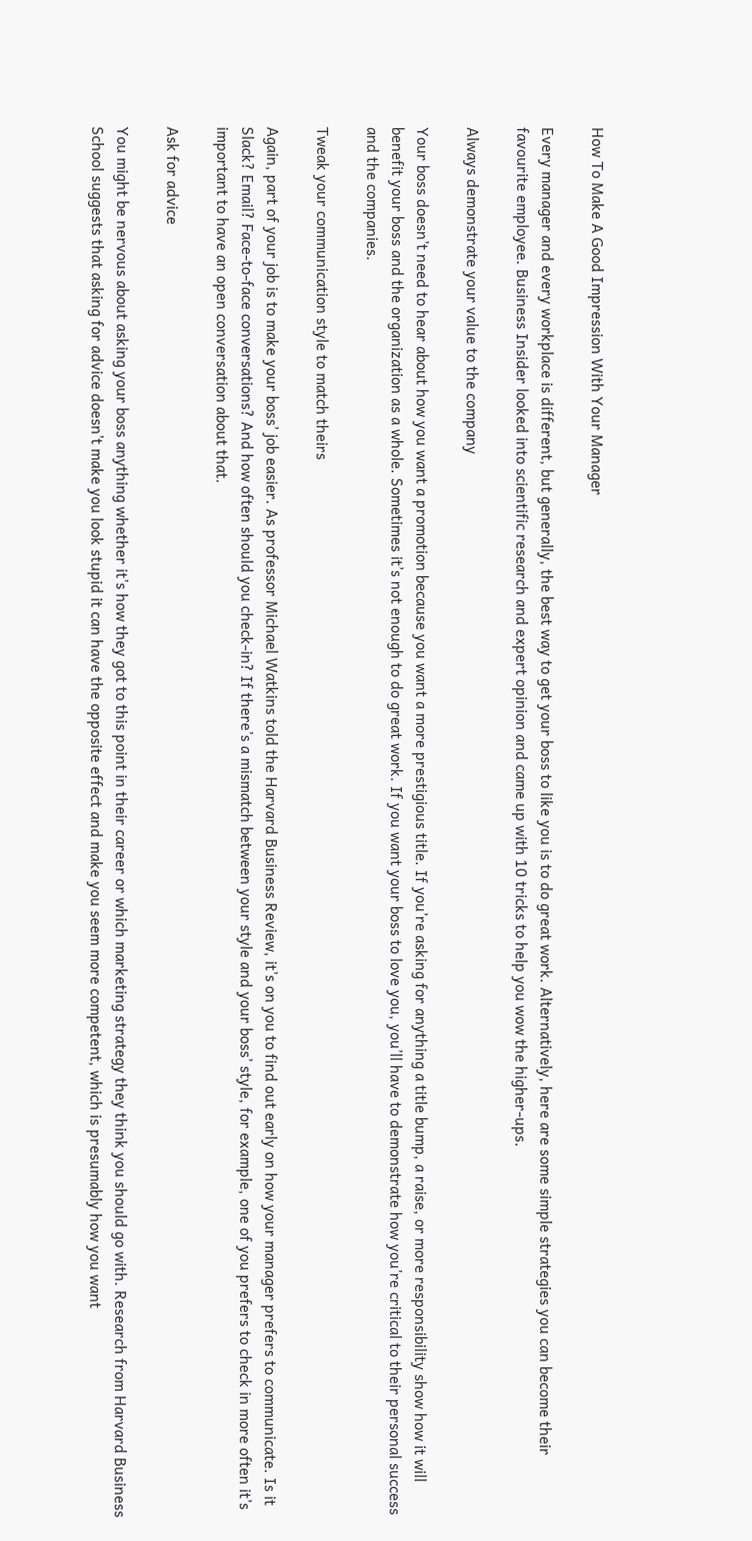How To Make A Good Impression With Your Manager

Every manager and every workplace is different, but generally, the best way to get your boss to like you is to do great work. Alternatively, here are some simple strategies you can become their favourite employee. Business Insider looked into scientific research and expert opinion and came up with 10 tricks to help you wow the higher-ups.

Always demonstrate your value to the company

Your boss doesn’t need to hear about how you want a promotion because you want a more prestigious title. If you’re asking for anything a title bump, a raise, or more responsibility show how it will benefit your boss and the organization as a whole. Sometimes it’s not enough to do great work. If you want your boss to love you, you’ll have to demonstrate how you’re critical to their personal success and the companies.

Tweak your communication style to match theirs

Again, part of your job is to make your boss’ job easier. As professor Michael Watkins told the Harvard Business Review, it’s on you to find out early on how your manager prefers to communicate. Is it Slack? Email? Face-to-face conversations? And how often should you check-in? If there’s a mismatch between your style and your boss’ style, for example, one of you prefers to check in more often it’s important to have an open conversation about that.

Ask for advice

You might be nervous about asking your boss anything whether it’s how they got to this point in their career or which marketing strategy they think you should go with. Research from Harvard Business School suggests that asking for advice doesn’t make you look stupid it can have the opposite effect and make you seem more competent, which is presumably how you want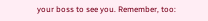your boss to see you. Remember, too: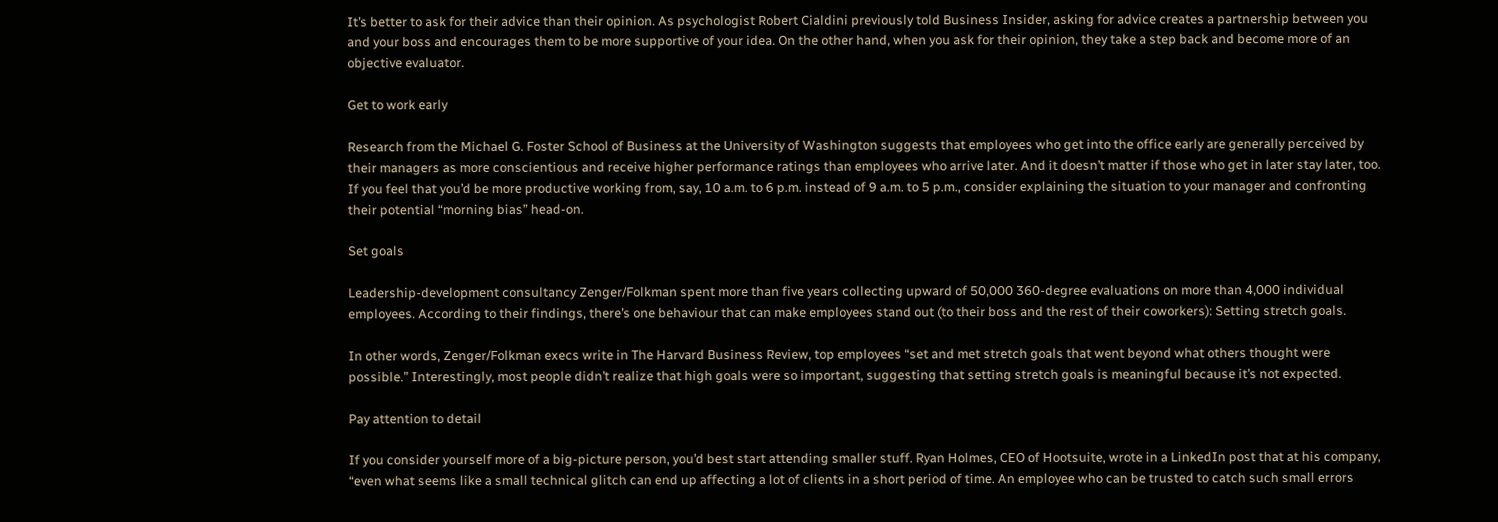It’s better to ask for their advice than their opinion. As psychologist Robert Cialdini previously told Business Insider, asking for advice creates a partnership between you and your boss and encourages them to be more supportive of your idea. On the other hand, when you ask for their opinion, they take a step back and become more of an objective evaluator.

Get to work early

Research from the Michael G. Foster School of Business at the University of Washington suggests that employees who get into the office early are generally perceived by their managers as more conscientious and receive higher performance ratings than employees who arrive later. And it doesn’t matter if those who get in later stay later, too. If you feel that you’d be more productive working from, say, 10 a.m. to 6 p.m. instead of 9 a.m. to 5 p.m., consider explaining the situation to your manager and confronting their potential “morning bias” head-on.

Set goals

Leadership-development consultancy Zenger/Folkman spent more than five years collecting upward of 50,000 360-degree evaluations on more than 4,000 individual employees. According to their findings, there’s one behaviour that can make employees stand out (to their boss and the rest of their coworkers): Setting stretch goals.

In other words, Zenger/Folkman execs write in The Harvard Business Review, top employees “set and met stretch goals that went beyond what others thought were possible.” Interestingly, most people didn’t realize that high goals were so important, suggesting that setting stretch goals is meaningful because it’s not expected.

Pay attention to detail

If you consider yourself more of a big-picture person, you’d best start attending smaller stuff. Ryan Holmes, CEO of Hootsuite, wrote in a LinkedIn post that at his company, “even what seems like a small technical glitch can end up affecting a lot of clients in a short period of time. An employee who can be trusted to catch such small errors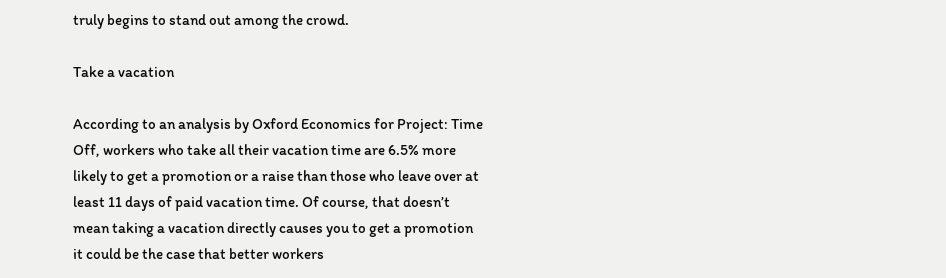truly begins to stand out among the crowd.

Take a vacation

According to an analysis by Oxford Economics for Project: Time Off, workers who take all their vacation time are 6.5% more likely to get a promotion or a raise than those who leave over at least 11 days of paid vacation time. Of course, that doesn’t mean taking a vacation directly causes you to get a promotion it could be the case that better workers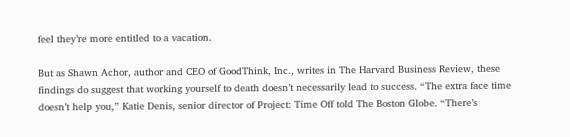feel they’re more entitled to a vacation.

But as Shawn Achor, author and CEO of GoodThink, Inc., writes in The Harvard Business Review, these findings do suggest that working yourself to death doesn’t necessarily lead to success. “The extra face time doesn’t help you,” Katie Denis, senior director of Project: Time Off told The Boston Globe. “There’s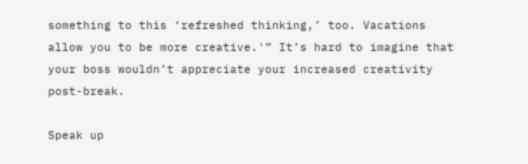something to this ‘refreshed thinking,’ too. Vacations allow you to be more creative.'” It’s hard to imagine that your boss wouldn’t appreciate your increased creativity post-break.

Speak up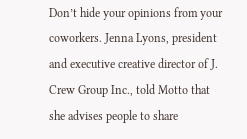Don’t hide your opinions from your coworkers. Jenna Lyons, president and executive creative director of J. Crew Group Inc., told Motto that she advises people to share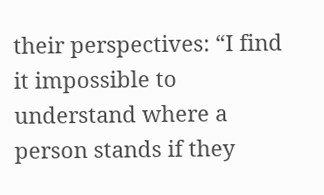their perspectives: “I find it impossible to understand where a person stands if they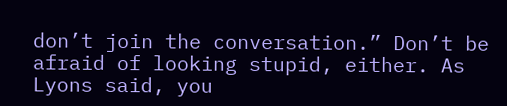don’t join the conversation.” Don’t be afraid of looking stupid, either. As Lyons said, you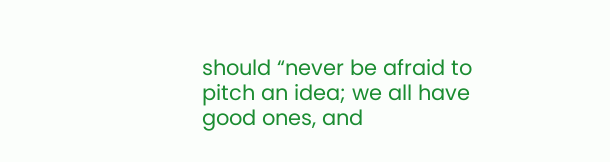should “never be afraid to pitch an idea; we all have good ones, and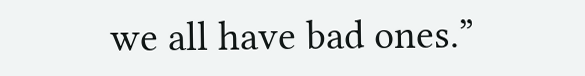we all have bad ones.”